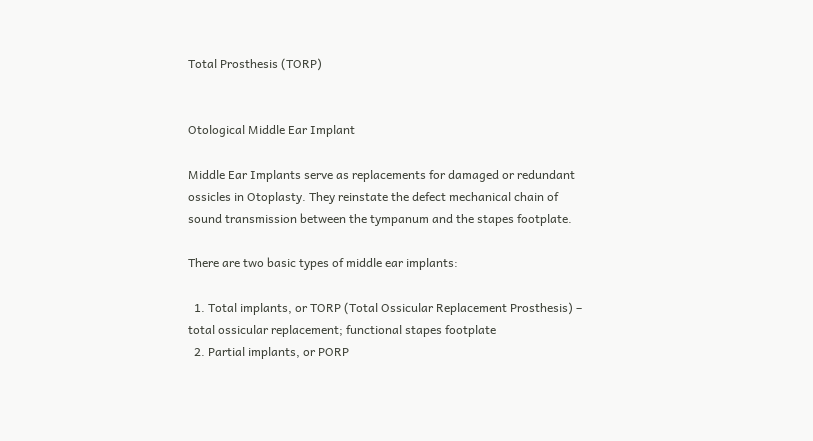Total Prosthesis (TORP)


Otological Middle Ear Implant

Middle Ear Implants serve as replacements for damaged or redundant ossicles in Otoplasty. They reinstate the defect mechanical chain of sound transmission between the tympanum and the stapes footplate.

There are two basic types of middle ear implants:

  1. Total implants, or TORP (Total Ossicular Replacement Prosthesis) – total ossicular replacement; functional stapes footplate
  2. Partial implants, or PORP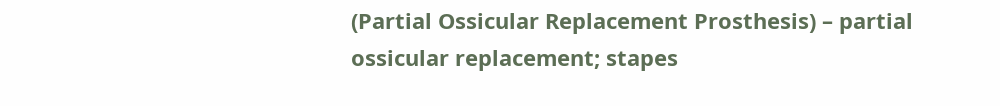(Partial Ossicular Replacement Prosthesis) – partial ossicular replacement; stapes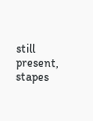still present, stapes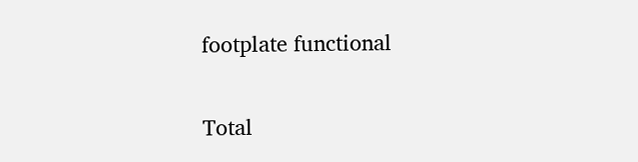footplate functional

Total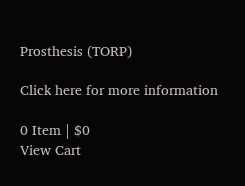Prosthesis (TORP)

Click here for more information

0 Item | $0
View Cart